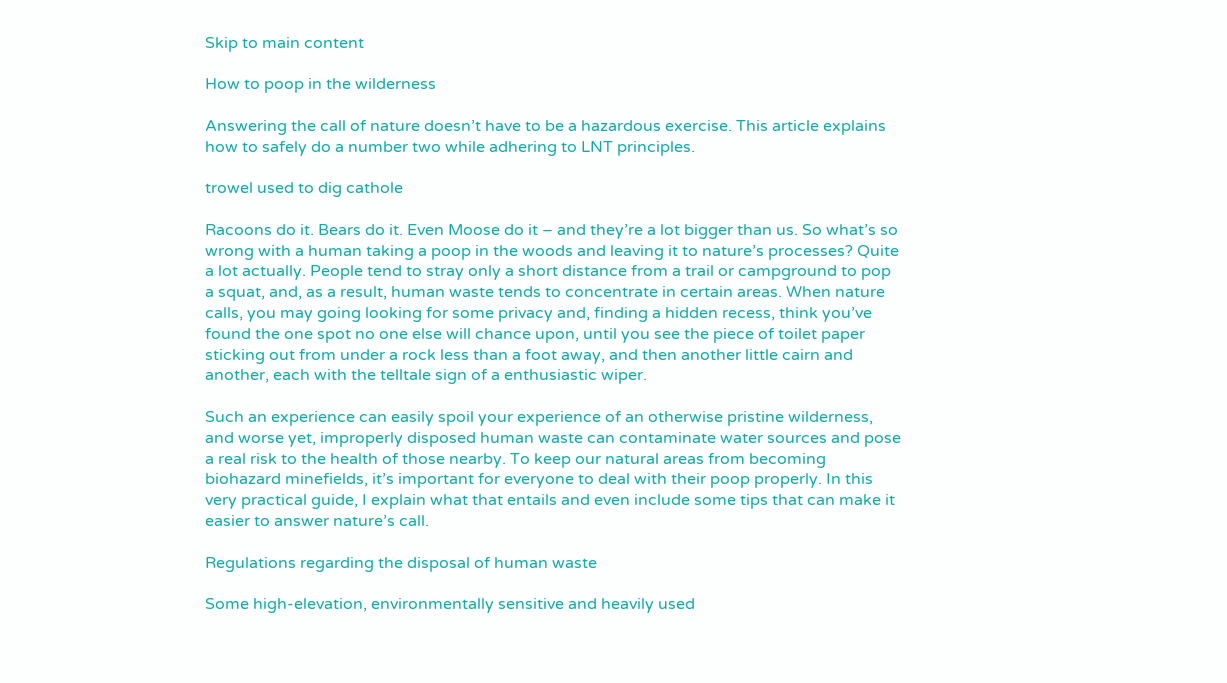Skip to main content

How to poop in the wilderness

Answering the call of nature doesn’t have to be a hazardous exercise. This article explains how to safely do a number two while adhering to LNT principles.

trowel used to dig cathole

Racoons do it. Bears do it. Even Moose do it – and they’re a lot bigger than us. So what’s so wrong with a human taking a poop in the woods and leaving it to nature’s processes? Quite a lot actually. People tend to stray only a short distance from a trail or campground to pop a squat, and, as a result, human waste tends to concentrate in certain areas. When nature calls, you may going looking for some privacy and, finding a hidden recess, think you’ve found the one spot no one else will chance upon, until you see the piece of toilet paper sticking out from under a rock less than a foot away, and then another little cairn and another, each with the telltale sign of a enthusiastic wiper.

Such an experience can easily spoil your experience of an otherwise pristine wilderness, and worse yet, improperly disposed human waste can contaminate water sources and pose a real risk to the health of those nearby. To keep our natural areas from becoming biohazard minefields, it’s important for everyone to deal with their poop properly. In this very practical guide, I explain what that entails and even include some tips that can make it easier to answer nature’s call.

Regulations regarding the disposal of human waste

Some high-elevation, environmentally sensitive and heavily used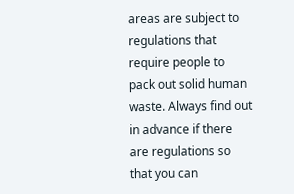areas are subject to regulations that require people to pack out solid human waste. Always find out in advance if there are regulations so that you can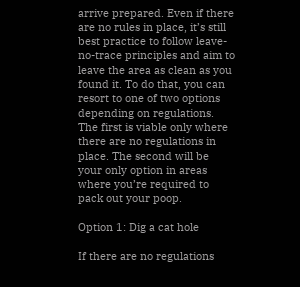arrive prepared. Even if there are no rules in place, it’s still best practice to follow leave-no-trace principles and aim to leave the area as clean as you found it. To do that, you can resort to one of two options depending on regulations. The first is viable only where there are no regulations in place. The second will be your only option in areas where you’re required to pack out your poop.

Option 1: Dig a cat hole

If there are no regulations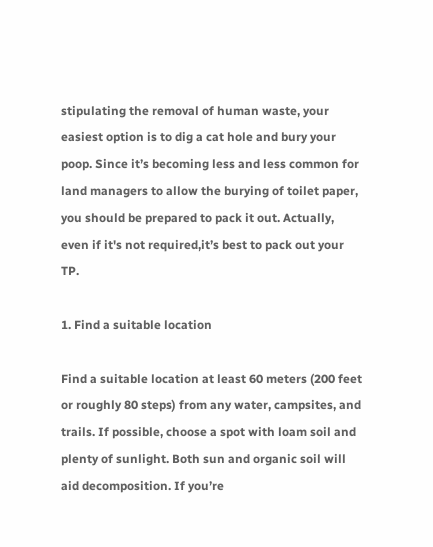stipulating the removal of human waste, your easiest option is to dig a cat hole and bury your poop. Since it’s becoming less and less common for land managers to allow the burying of toilet paper, you should be prepared to pack it out. Actually, even if it's not required,it’s best to pack out your TP.

1. Find a suitable location

Find a suitable location at least 60 meters (200 feet or roughly 80 steps) from any water, campsites, and trails. If possible, choose a spot with loam soil and plenty of sunlight. Both sun and organic soil will aid decomposition. If you’re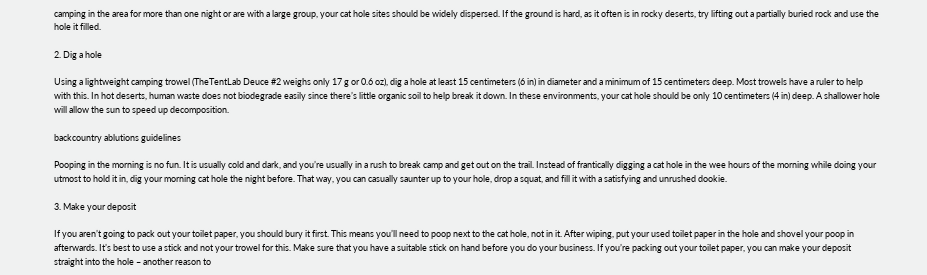camping in the area for more than one night or are with a large group, your cat hole sites should be widely dispersed. If the ground is hard, as it often is in rocky deserts, try lifting out a partially buried rock and use the hole it filled.

2. Dig a hole

Using a lightweight camping trowel (TheTentLab Deuce #2 weighs only 17 g or 0.6 oz), dig a hole at least 15 centimeters (6 in) in diameter and a minimum of 15 centimeters deep. Most trowels have a ruler to help with this. In hot deserts, human waste does not biodegrade easily since there’s little organic soil to help break it down. In these environments, your cat hole should be only 10 centimeters (4 in) deep. A shallower hole will allow the sun to speed up decomposition.

backcountry ablutions guidelines

Pooping in the morning is no fun. It is usually cold and dark, and you’re usually in a rush to break camp and get out on the trail. Instead of frantically digging a cat hole in the wee hours of the morning while doing your utmost to hold it in, dig your morning cat hole the night before. That way, you can casually saunter up to your hole, drop a squat, and fill it with a satisfying and unrushed dookie.

3. Make your deposit

If you aren’t going to pack out your toilet paper, you should bury it first. This means you’ll need to poop next to the cat hole, not in it. After wiping, put your used toilet paper in the hole and shovel your poop in afterwards. It’s best to use a stick and not your trowel for this. Make sure that you have a suitable stick on hand before you do your business. If you’re packing out your toilet paper, you can make your deposit straight into the hole – another reason to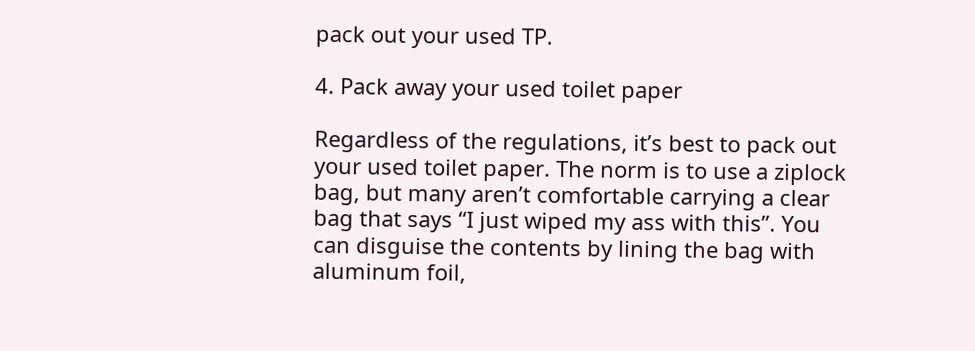pack out your used TP.

4. Pack away your used toilet paper

Regardless of the regulations, it’s best to pack out your used toilet paper. The norm is to use a ziplock bag, but many aren’t comfortable carrying a clear bag that says “I just wiped my ass with this”. You can disguise the contents by lining the bag with aluminum foil,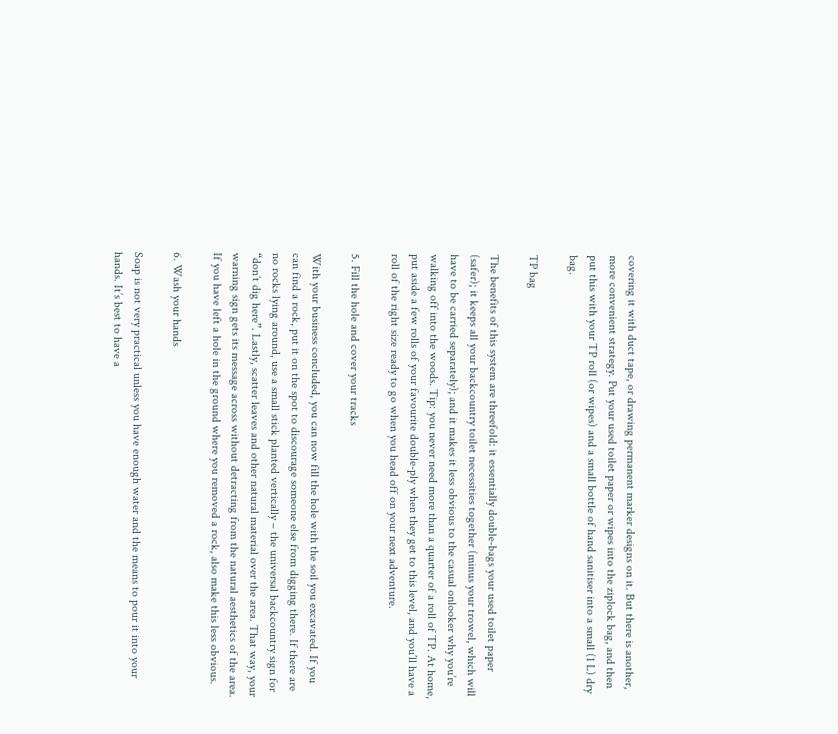covering it with duct tape, or drawing permanent marker designs on it. But there is another, more convenient strategy. Put your used toilet paper or wipes into the ziplock bag, and then put this with your TP roll (or wipes) and a small bottle of hand sanitiser into a small (1 L) dry bag.

TP bag

The benefits of this system are threefold: it essentially double-bags your used toilet paper (safer); it keeps all your backcountry toilet necessities together (minus your trowel, which will have to be carried separately); and it makes it less obvious to the casual onlooker why you’re walking off into the woods. Tip: you never need more than a quarter of a roll of TP. At home, put aside a few rolls of your favourite double-ply when they get to this level, and you’ll have a roll of the right size ready to go when you head off on your next adventure.

5. Fill the hole and cover your tracks

With your business concluded, you can now fill the hole with the soil you excavated. If you can find a rock, put it on the spot to discourage someone else from digging there. If there are no rocks lying around, use a small stick planted vertically – the universal backcountry sign for “don’t dig here”. Lastly, scatter leaves and other natural material over the area. That way, your warning sign gets its message across without detracting from the natural aesthetics of the area. If you have left a hole in the ground where you removed a rock, also make this less obvious.

6. Wash your hands

Soap is not very practical unless you have enough water and the means to pour it into your hands. It’s best to have a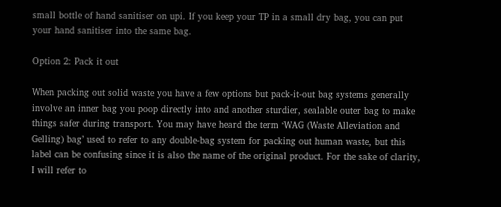small bottle of hand sanitiser on upi. If you keep your TP in a small dry bag, you can put your hand sanitiser into the same bag.

Option 2: Pack it out

When packing out solid waste you have a few options but pack-it-out bag systems generally involve an inner bag you poop directly into and another sturdier, sealable outer bag to make things safer during transport. You may have heard the term ‘WAG (Waste Alleviation and Gelling) bag’ used to refer to any double-bag system for packing out human waste, but this label can be confusing since it is also the name of the original product. For the sake of clarity, I will refer to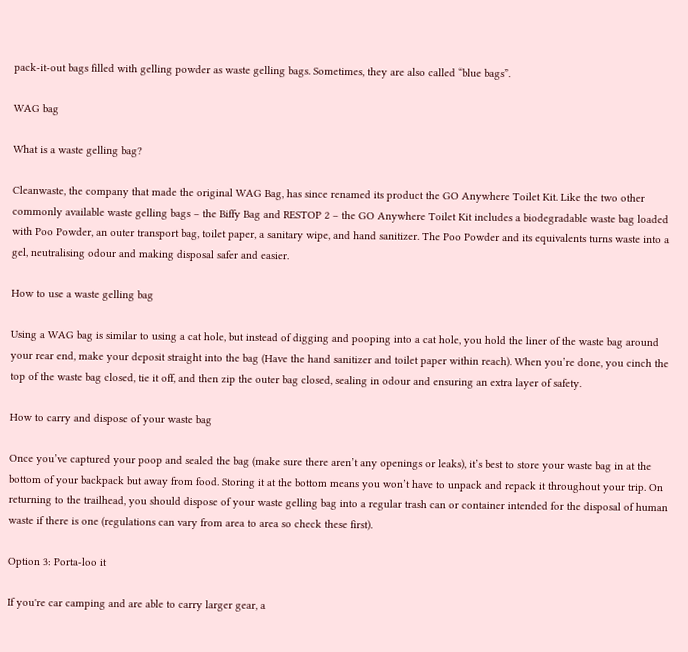pack-it-out bags filled with gelling powder as waste gelling bags. Sometimes, they are also called “blue bags”.

WAG bag

What is a waste gelling bag?

Cleanwaste, the company that made the original WAG Bag, has since renamed its product the GO Anywhere Toilet Kit. Like the two other commonly available waste gelling bags – the Biffy Bag and RESTOP 2 – the GO Anywhere Toilet Kit includes a biodegradable waste bag loaded with Poo Powder, an outer transport bag, toilet paper, a sanitary wipe, and hand sanitizer. The Poo Powder and its equivalents turns waste into a gel, neutralising odour and making disposal safer and easier.

How to use a waste gelling bag

Using a WAG bag is similar to using a cat hole, but instead of digging and pooping into a cat hole, you hold the liner of the waste bag around your rear end, make your deposit straight into the bag (Have the hand sanitizer and toilet paper within reach). When you’re done, you cinch the top of the waste bag closed, tie it off, and then zip the outer bag closed, sealing in odour and ensuring an extra layer of safety.

How to carry and dispose of your waste bag

Once you’ve captured your poop and sealed the bag (make sure there aren’t any openings or leaks), it’s best to store your waste bag in at the bottom of your backpack but away from food. Storing it at the bottom means you won’t have to unpack and repack it throughout your trip. On returning to the trailhead, you should dispose of your waste gelling bag into a regular trash can or container intended for the disposal of human waste if there is one (regulations can vary from area to area so check these first).

Option 3: Porta-loo it

If you're car camping and are able to carry larger gear, a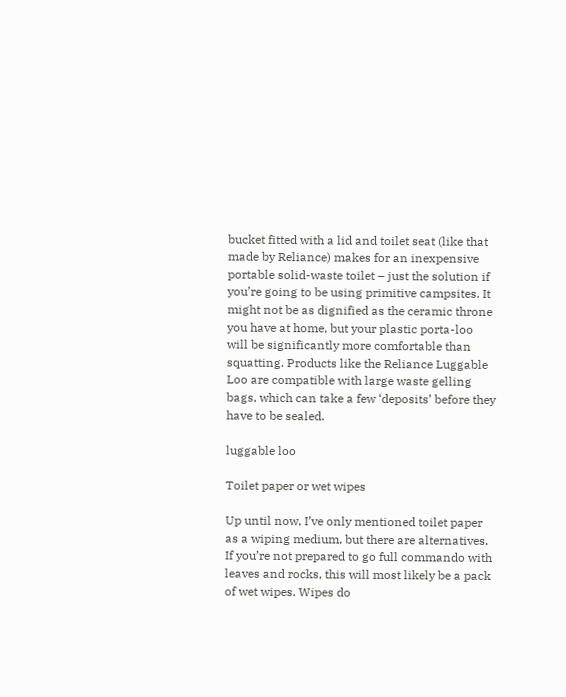bucket fitted with a lid and toilet seat (like that made by Reliance) makes for an inexpensive portable solid-waste toilet – just the solution if you’re going to be using primitive campsites. It might not be as dignified as the ceramic throne you have at home, but your plastic porta-loo will be significantly more comfortable than squatting. Products like the Reliance Luggable Loo are compatible with large waste gelling bags, which can take a few ‘deposits’ before they have to be sealed.

luggable loo

Toilet paper or wet wipes

Up until now, I’ve only mentioned toilet paper as a wiping medium, but there are alternatives. If you’re not prepared to go full commando with leaves and rocks, this will most likely be a pack of wet wipes. Wipes do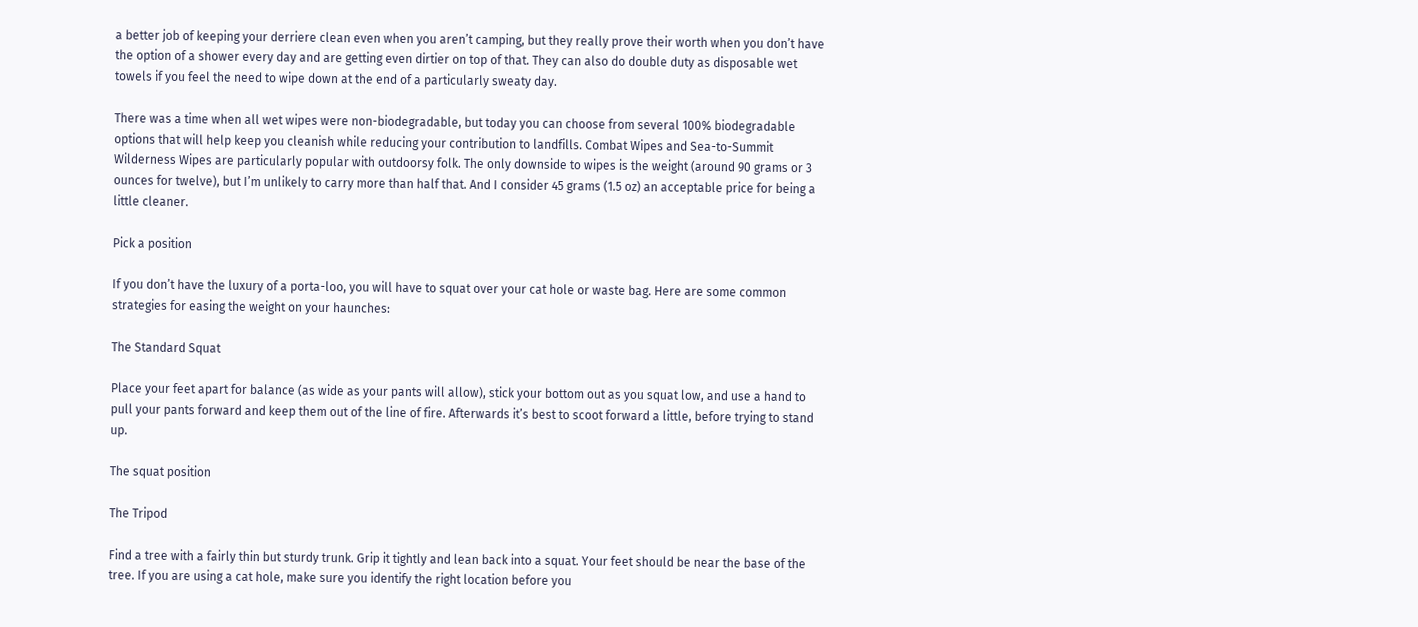a better job of keeping your derriere clean even when you aren’t camping, but they really prove their worth when you don’t have the option of a shower every day and are getting even dirtier on top of that. They can also do double duty as disposable wet towels if you feel the need to wipe down at the end of a particularly sweaty day.

There was a time when all wet wipes were non-biodegradable, but today you can choose from several 100% biodegradable options that will help keep you cleanish while reducing your contribution to landfills. Combat Wipes and Sea-to-Summit Wilderness Wipes are particularly popular with outdoorsy folk. The only downside to wipes is the weight (around 90 grams or 3 ounces for twelve), but I’m unlikely to carry more than half that. And I consider 45 grams (1.5 oz) an acceptable price for being a little cleaner.

Pick a position

If you don’t have the luxury of a porta-loo, you will have to squat over your cat hole or waste bag. Here are some common strategies for easing the weight on your haunches:

The Standard Squat

Place your feet apart for balance (as wide as your pants will allow), stick your bottom out as you squat low, and use a hand to pull your pants forward and keep them out of the line of fire. Afterwards it’s best to scoot forward a little, before trying to stand up.

The squat position

The Tripod

Find a tree with a fairly thin but sturdy trunk. Grip it tightly and lean back into a squat. Your feet should be near the base of the tree. If you are using a cat hole, make sure you identify the right location before you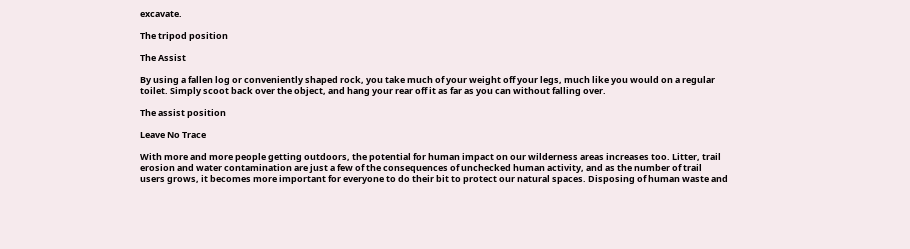excavate.

The tripod position

The Assist

By using a fallen log or conveniently shaped rock, you take much of your weight off your legs, much like you would on a regular toilet. Simply scoot back over the object, and hang your rear off it as far as you can without falling over.

The assist position

Leave No Trace

With more and more people getting outdoors, the potential for human impact on our wilderness areas increases too. Litter, trail erosion and water contamination are just a few of the consequences of unchecked human activity, and as the number of trail users grows, it becomes more important for everyone to do their bit to protect our natural spaces. Disposing of human waste and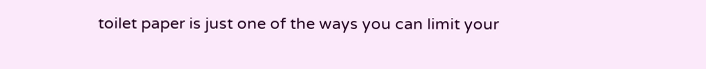toilet paper is just one of the ways you can limit your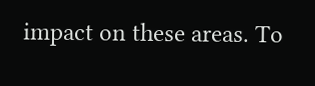impact on these areas. To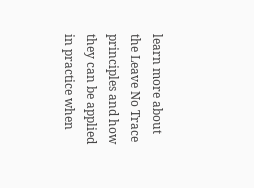learn more about the Leave No Trace principles and how they can be applied in practice when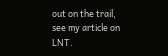out on the trail, see my article on LNT.